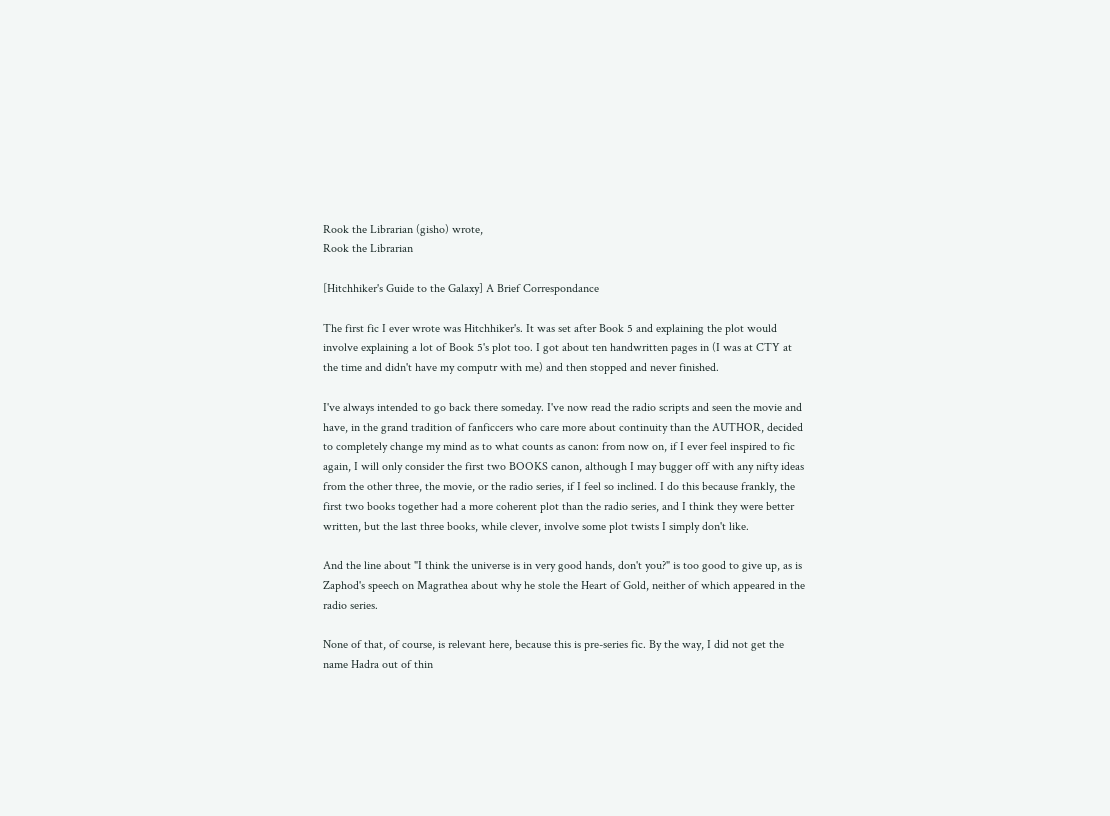Rook the Librarian (gisho) wrote,
Rook the Librarian

[Hitchhiker's Guide to the Galaxy] A Brief Correspondance

The first fic I ever wrote was Hitchhiker's. It was set after Book 5 and explaining the plot would involve explaining a lot of Book 5's plot too. I got about ten handwritten pages in (I was at CTY at the time and didn't have my computr with me) and then stopped and never finished.

I've always intended to go back there someday. I've now read the radio scripts and seen the movie and have, in the grand tradition of fanficcers who care more about continuity than the AUTHOR, decided to completely change my mind as to what counts as canon: from now on, if I ever feel inspired to fic again, I will only consider the first two BOOKS canon, although I may bugger off with any nifty ideas from the other three, the movie, or the radio series, if I feel so inclined. I do this because frankly, the first two books together had a more coherent plot than the radio series, and I think they were better written, but the last three books, while clever, involve some plot twists I simply don't like.

And the line about "I think the universe is in very good hands, don't you?" is too good to give up, as is Zaphod's speech on Magrathea about why he stole the Heart of Gold, neither of which appeared in the radio series.

None of that, of course, is relevant here, because this is pre-series fic. By the way, I did not get the name Hadra out of thin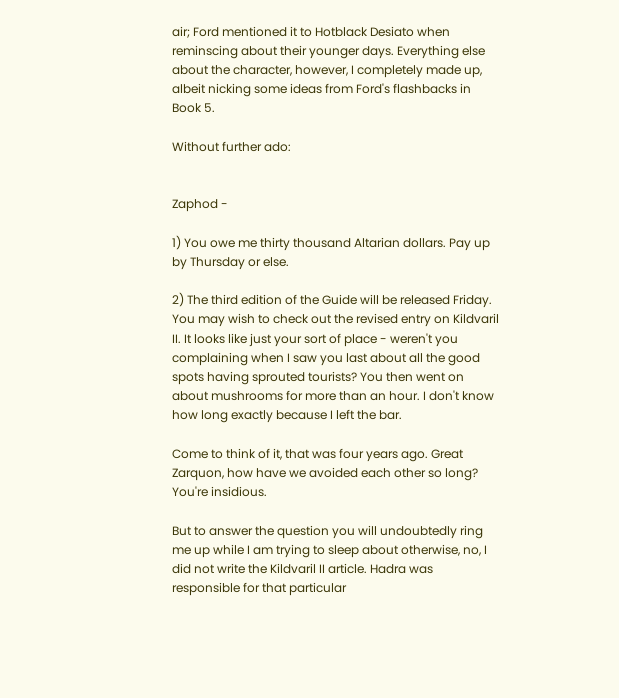air; Ford mentioned it to Hotblack Desiato when reminscing about their younger days. Everything else about the character, however, I completely made up, albeit nicking some ideas from Ford's flashbacks in Book 5.

Without further ado:


Zaphod -

1) You owe me thirty thousand Altarian dollars. Pay up by Thursday or else.

2) The third edition of the Guide will be released Friday. You may wish to check out the revised entry on Kildvaril II. It looks like just your sort of place - weren't you complaining when I saw you last about all the good spots having sprouted tourists? You then went on about mushrooms for more than an hour. I don't know how long exactly because I left the bar.

Come to think of it, that was four years ago. Great Zarquon, how have we avoided each other so long? You're insidious.

But to answer the question you will undoubtedly ring me up while I am trying to sleep about otherwise, no, I did not write the Kildvaril II article. Hadra was responsible for that particular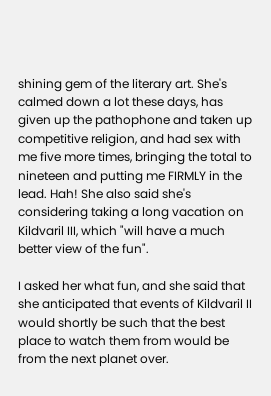shining gem of the literary art. She's calmed down a lot these days, has given up the pathophone and taken up competitive religion, and had sex with me five more times, bringing the total to nineteen and putting me FIRMLY in the lead. Hah! She also said she's considering taking a long vacation on Kildvaril III, which "will have a much better view of the fun".

I asked her what fun, and she said that she anticipated that events of Kildvaril II would shortly be such that the best place to watch them from would be from the next planet over.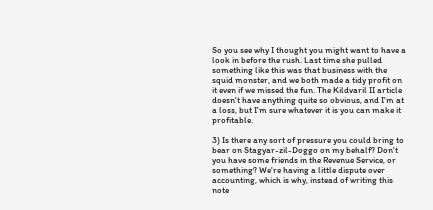So you see why I thought you might want to have a look in before the rush. Last time she pulled something like this was that business with the squid monster, and we both made a tidy profit on it even if we missed the fun. The Kildvaril II article doesn't have anything quite so obvious, and I'm at a loss, but I'm sure whatever it is you can make it profitable.

3) Is there any sort of pressure you could bring to bear on Stagyar-zil-Doggo on my behalf? Don't you have some friends in the Revenue Service, or something? We're having a little dispute over accounting, which is why, instead of writing this note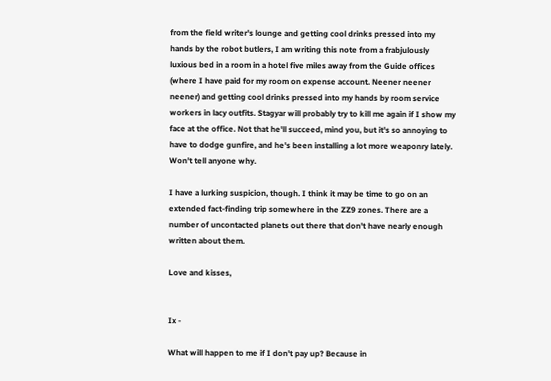from the field writer's lounge and getting cool drinks pressed into my hands by the robot butlers, I am writing this note from a frabjulously luxious bed in a room in a hotel five miles away from the Guide offices (where I have paid for my room on expense account. Neener neener neener) and getting cool drinks pressed into my hands by room service workers in lacy outfits. Stagyar will probably try to kill me again if I show my face at the office. Not that he'll succeed, mind you, but it's so annoying to have to dodge gunfire, and he's been installing a lot more weaponry lately. Won't tell anyone why.

I have a lurking suspicion, though. I think it may be time to go on an extended fact-finding trip somewhere in the ZZ9 zones. There are a number of uncontacted planets out there that don't have nearly enough written about them.

Love and kisses,


Ix -

What will happen to me if I don't pay up? Because in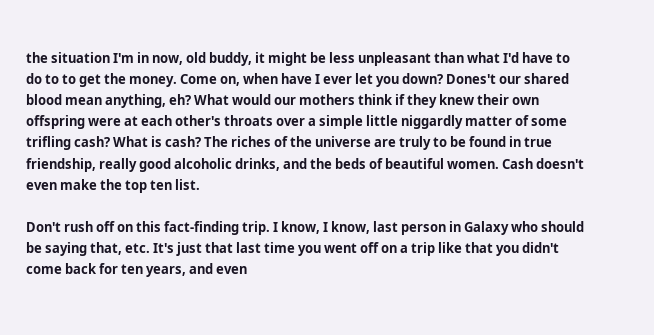the situation I'm in now, old buddy, it might be less unpleasant than what I'd have to do to to get the money. Come on, when have I ever let you down? Dones't our shared blood mean anything, eh? What would our mothers think if they knew their own offspring were at each other's throats over a simple little niggardly matter of some trifling cash? What is cash? The riches of the universe are truly to be found in true friendship, really good alcoholic drinks, and the beds of beautiful women. Cash doesn't even make the top ten list.

Don't rush off on this fact-finding trip. I know, I know, last person in Galaxy who should be saying that, etc. It's just that last time you went off on a trip like that you didn't come back for ten years, and even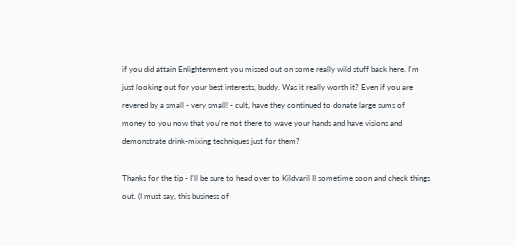if you did attain Enlightenment you missed out on some really wild stuff back here. I'm just looking out for your best interests, buddy. Was it really worth it? Even if you are revered by a small - very small! - cult, have they continued to donate large sums of money to you now that you're not there to wave your hands and have visions and demonstrate drink-mixing techniques just for them?

Thanks for the tip - I'll be sure to head over to Kildvaril II sometime soon and check things out. (I must say, this business of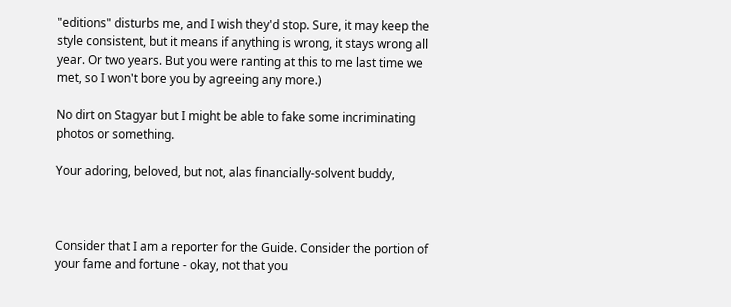"editions" disturbs me, and I wish they'd stop. Sure, it may keep the style consistent, but it means if anything is wrong, it stays wrong all year. Or two years. But you were ranting at this to me last time we met, so I won't bore you by agreeing any more.)

No dirt on Stagyar but I might be able to fake some incriminating photos or something.

Your adoring, beloved, but not, alas financially-solvent buddy,



Consider that I am a reporter for the Guide. Consider the portion of your fame and fortune - okay, not that you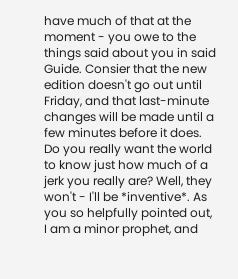have much of that at the moment - you owe to the things said about you in said Guide. Consier that the new edition doesn't go out until Friday, and that last-minute changes will be made until a few minutes before it does. Do you really want the world to know just how much of a jerk you really are? Well, they won't - I'll be *inventive*. As you so helpfully pointed out, I am a minor prophet, and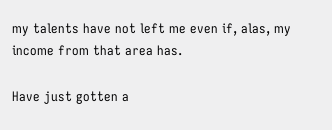my talents have not left me even if, alas, my income from that area has.

Have just gotten a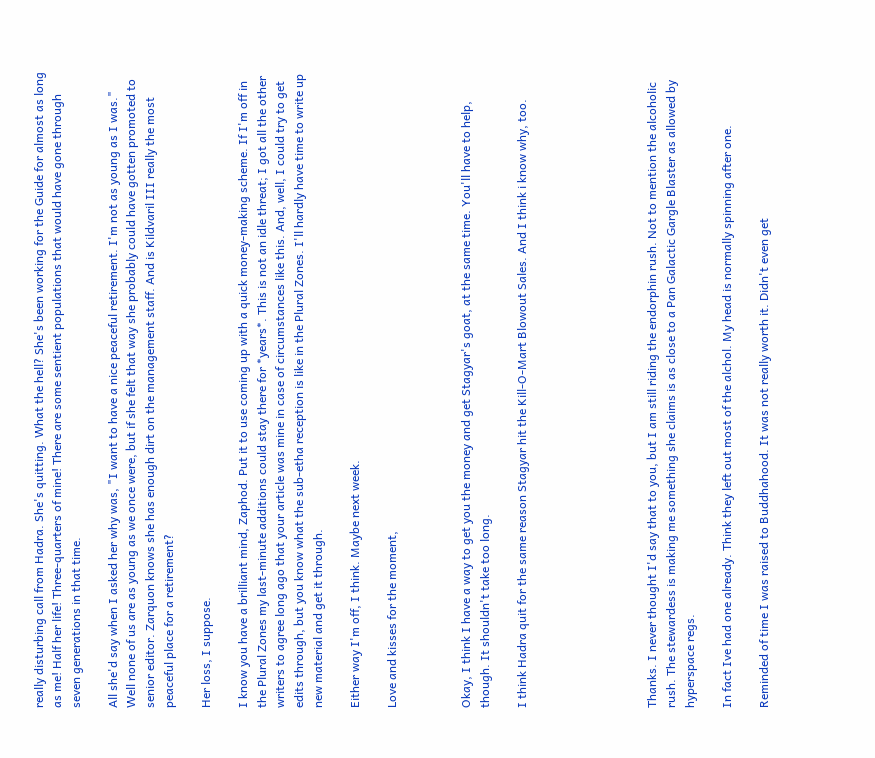really disturbing call from Hadra. She's quitting. What the hell? She's been working for the Guide for almost as long as me! Half her life! Three-quarters of mine! There are some sentient populations that would have gone through seven generations in that time.

All she'd say when I asked her why was, "I want to have a nice peaceful retirement. I'm not as young as I was." Well none of us are as young as we once were, but if she felt that way she probably could have gotten promoted to senior editor. Zarquon knows she has enough dirt on the management staff. And is Kildvaril III really the most peaceful place for a retirement?

Her loss, I suppose.

I know you have a brilliant mind, Zaphod. Put it to use coming up with a quick money-making scheme. If I'm off in the Plural Zones my last-minute additions could stay there for *years*. This is not an idle threat; I got all the other writers to agree long ago that your article was mine in case of circumstances like this. And, well, I could try to get edits through, but you know what the sub-etha reception is like in the Plural Zones. I'll hardly have time to write up new material and get it through.

Either way I'm off, I think. Maybe next week.

Love and kisses for the moment,



Okay, I think I have a way to get you the money and get Stagyar's goat, at the same time. You'll have to help, though. It shouldn't take too long.

I think Hadra quit for the same reason Stagyar hit the Kill-O-Mart Blowout Sales. And I think i know why, too.






Thanks. I never thought I'd say that to you, but I am still riding the endorphin rush. Not to mention the alcoholic rush. The stewardess is making me something she claims is as close to a Pan Galactic Gargle Blaster as allowed by hyperspace regs.

In fact Ive had one already. Think they left out most of the alchol. My head is normally spinning after one.

Reminded of time I was raised to Buddhahood. It was not really worth it. Didn't even get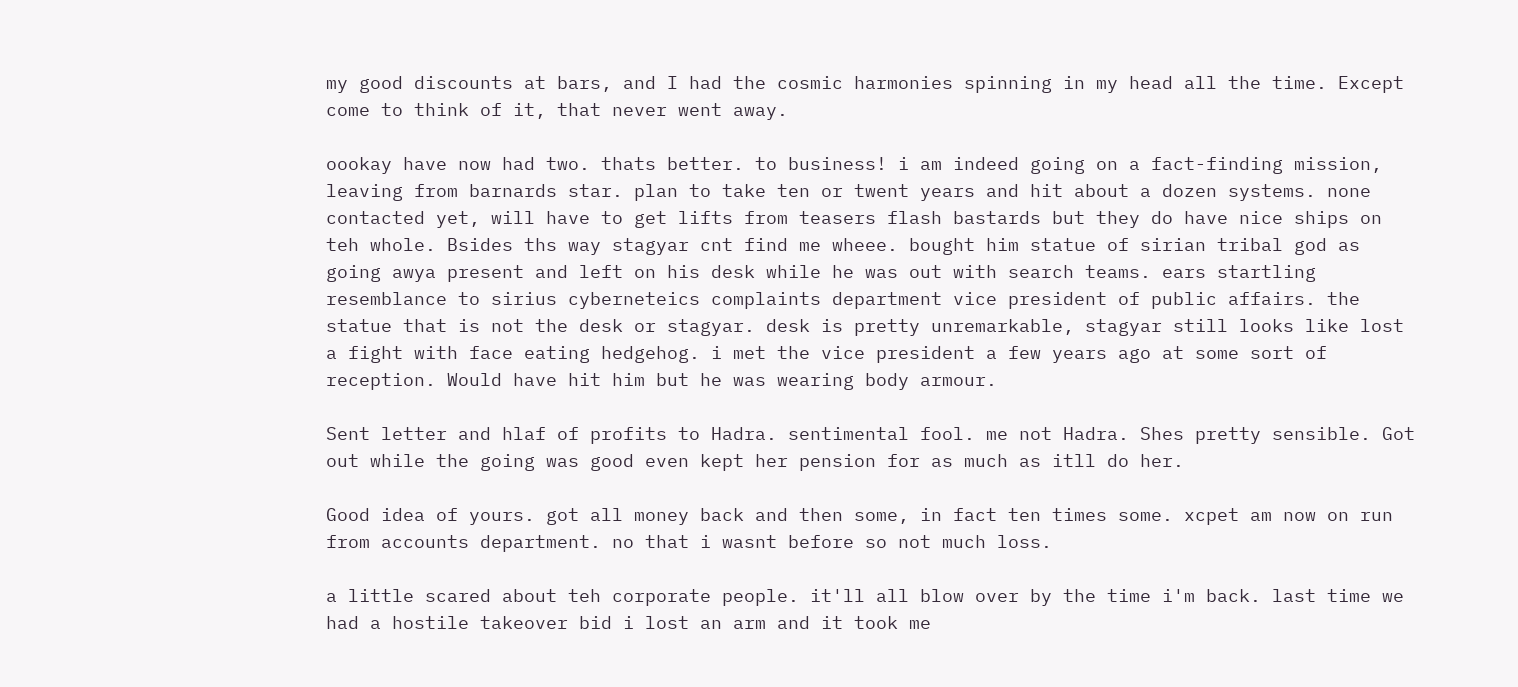my good discounts at bars, and I had the cosmic harmonies spinning in my head all the time. Except come to think of it, that never went away.

oookay have now had two. thats better. to business! i am indeed going on a fact-finding mission, leaving from barnards star. plan to take ten or twent years and hit about a dozen systems. none contacted yet, will have to get lifts from teasers flash bastards but they do have nice ships on teh whole. Bsides ths way stagyar cnt find me wheee. bought him statue of sirian tribal god as going awya present and left on his desk while he was out with search teams. ears startling resemblance to sirius cyberneteics complaints department vice president of public affairs. the statue that is not the desk or stagyar. desk is pretty unremarkable, stagyar still looks like lost a fight with face eating hedgehog. i met the vice president a few years ago at some sort of reception. Would have hit him but he was wearing body armour.

Sent letter and hlaf of profits to Hadra. sentimental fool. me not Hadra. Shes pretty sensible. Got out while the going was good even kept her pension for as much as itll do her.

Good idea of yours. got all money back and then some, in fact ten times some. xcpet am now on run from accounts department. no that i wasnt before so not much loss.

a little scared about teh corporate people. it'll all blow over by the time i'm back. last time we had a hostile takeover bid i lost an arm and it took me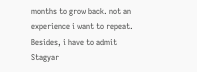months to grow back. not an experience i want to repeat. Besides, i have to admit Stagyar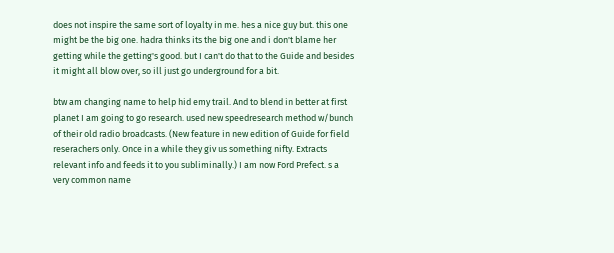does not inspire the same sort of loyalty in me. hes a nice guy but. this one might be the big one. hadra thinks its the big one and i don't blame her getting while the getting's good. but I can't do that to the Guide and besides it might all blow over, so ill just go underground for a bit.

btw am changing name to help hid emy trail. And to blend in better at first planet I am going to go research. used new speedresearch method w/bunch of their old radio broadcasts. (New feature in new edition of Guide for field reserachers only. Once in a while they giv us something nifty. Extracts relevant info and feeds it to you subliminally.) I am now Ford Prefect. s a very common name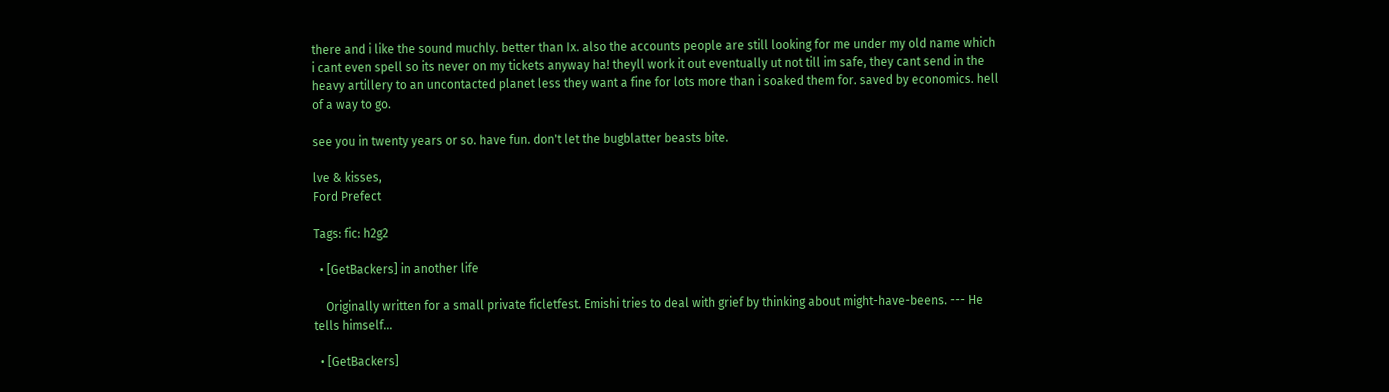there and i like the sound muchly. better than Ix. also the accounts people are still looking for me under my old name which i cant even spell so its never on my tickets anyway ha! theyll work it out eventually ut not till im safe, they cant send in the heavy artillery to an uncontacted planet less they want a fine for lots more than i soaked them for. saved by economics. hell of a way to go.

see you in twenty years or so. have fun. don't let the bugblatter beasts bite.

lve & kisses,
Ford Prefect

Tags: fic: h2g2

  • [GetBackers] in another life

    Originally written for a small private ficletfest. Emishi tries to deal with grief by thinking about might-have-beens. --- He tells himself…

  • [GetBackers]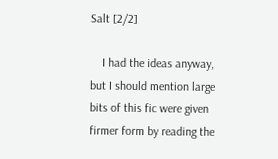Salt [2/2]

    I had the ideas anyway, but I should mention large bits of this fic were given firmer form by reading the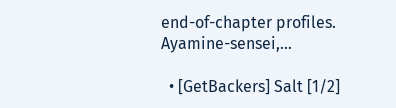end-of-chapter profiles. Ayamine-sensei,…

  • [GetBackers] Salt [1/2]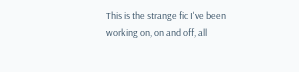This is the strange fic I've been working on, on and off, all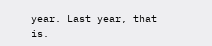year. Last year, that is.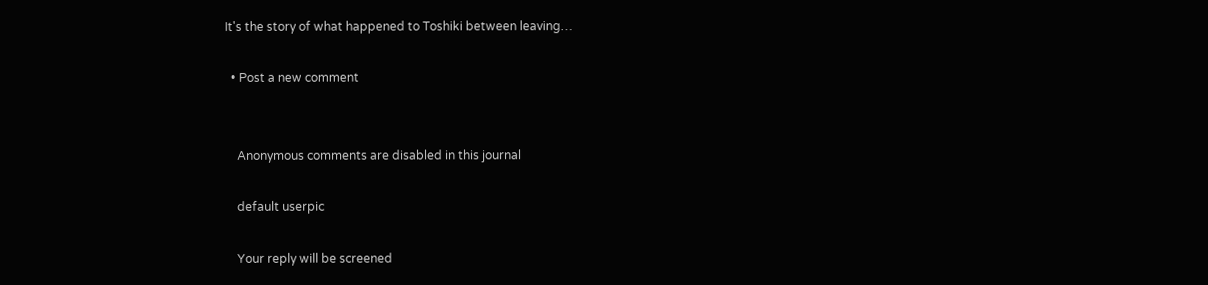It's the story of what happened to Toshiki between leaving…

  • Post a new comment


    Anonymous comments are disabled in this journal

    default userpic

    Your reply will be screened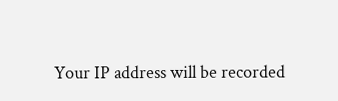Your IP address will be recorded